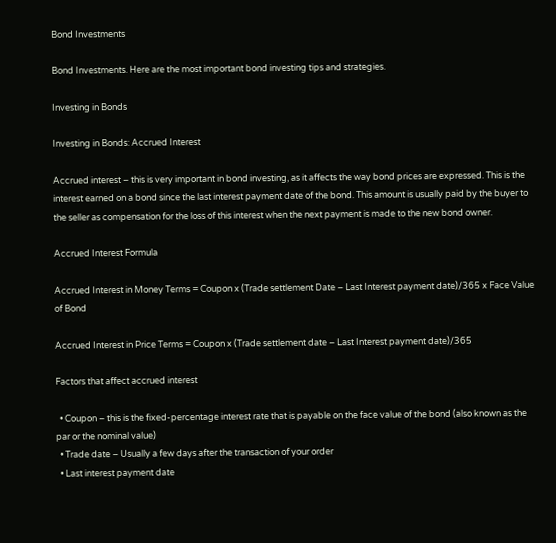Bond Investments

Bond Investments. Here are the most important bond investing tips and strategies.

Investing in Bonds

Investing in Bonds: Accrued Interest

Accrued interest – this is very important in bond investing, as it affects the way bond prices are expressed. This is the interest earned on a bond since the last interest payment date of the bond. This amount is usually paid by the buyer to the seller as compensation for the loss of this interest when the next payment is made to the new bond owner.

Accrued Interest Formula

Accrued Interest in Money Terms = Coupon x (Trade settlement Date – Last Interest payment date)/365 x Face Value of Bond

Accrued Interest in Price Terms = Coupon x (Trade settlement date – Last Interest payment date)/365

Factors that affect accrued interest

  • Coupon – this is the fixed-percentage interest rate that is payable on the face value of the bond (also known as the par or the nominal value)
  • Trade date – Usually a few days after the transaction of your order
  • Last interest payment date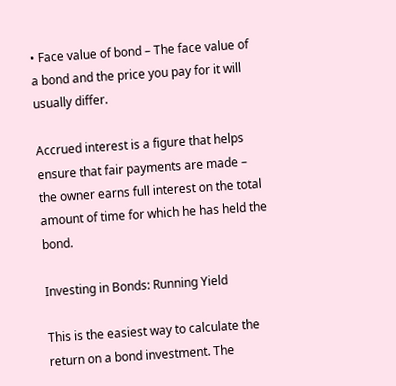• Face value of bond – The face value of a bond and the price you pay for it will usually differ.

Accrued interest is a figure that helps ensure that fair payments are made – the owner earns full interest on the total amount of time for which he has held the bond.

Investing in Bonds: Running Yield

This is the easiest way to calculate the return on a bond investment. The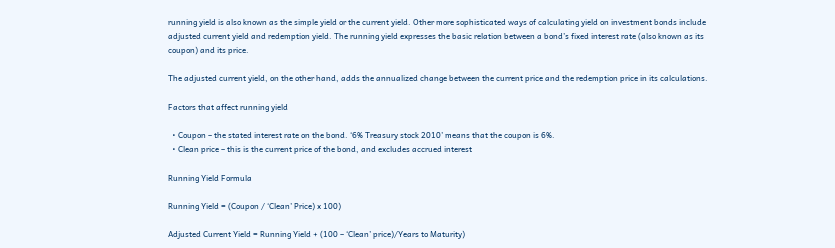running yield is also known as the simple yield or the current yield. Other more sophisticated ways of calculating yield on investment bonds include adjusted current yield and redemption yield. The running yield expresses the basic relation between a bond’s fixed interest rate (also known as its coupon) and its price.

The adjusted current yield, on the other hand, adds the annualized change between the current price and the redemption price in its calculations.

Factors that affect running yield

  • Coupon – the stated interest rate on the bond. ‘6% Treasury stock 2010’ means that the coupon is 6%.
  • Clean price – this is the current price of the bond, and excludes accrued interest

Running Yield Formula

Running Yield = (Coupon / ‘Clean’ Price) x 100)

Adjusted Current Yield = Running Yield + (100 – ‘Clean’ price)/Years to Maturity)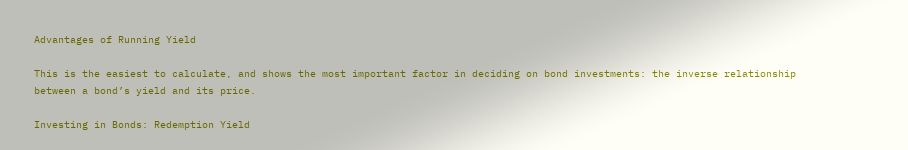Advantages of Running Yield

This is the easiest to calculate, and shows the most important factor in deciding on bond investments: the inverse relationship between a bond’s yield and its price.

Investing in Bonds: Redemption Yield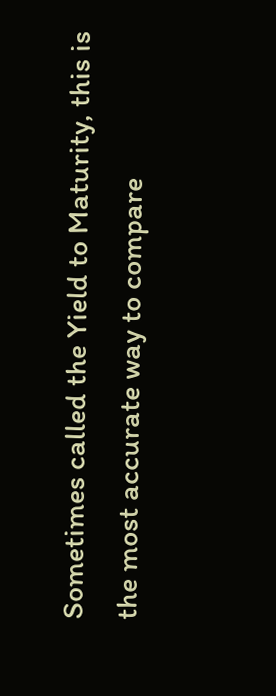Sometimes called the Yield to Maturity, this is the most accurate way to compare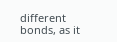different bonds, as it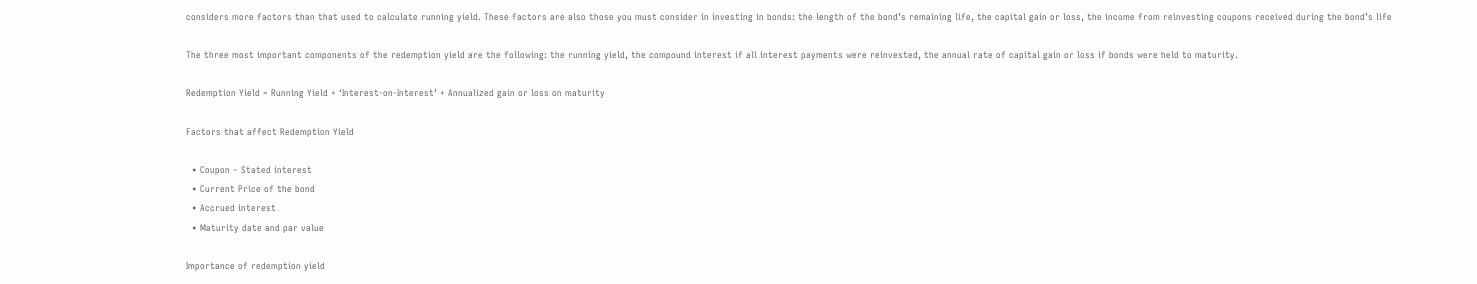considers more factors than that used to calculate running yield. These factors are also those you must consider in investing in bonds: the length of the bond’s remaining life, the capital gain or loss, the income from reinvesting coupons received during the bond’s life

The three most important components of the redemption yield are the following: the running yield, the compound interest if all interest payments were reinvested, the annual rate of capital gain or loss if bonds were held to maturity.

Redemption Yield = Running Yield + ‘Interest-on-Interest’ + Annualized gain or loss on maturity

Factors that affect Redemption Yield

  • Coupon – Stated interest
  • Current Price of the bond
  • Accrued interest
  • Maturity date and par value

Importance of redemption yield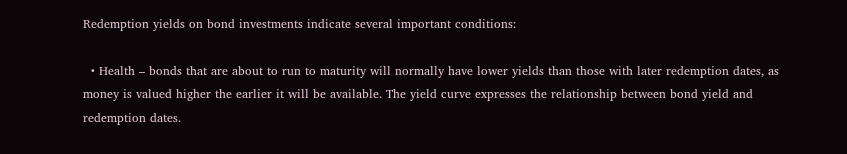Redemption yields on bond investments indicate several important conditions:

  • Health – bonds that are about to run to maturity will normally have lower yields than those with later redemption dates, as money is valued higher the earlier it will be available. The yield curve expresses the relationship between bond yield and redemption dates.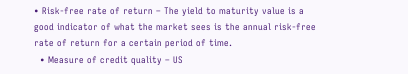• Risk-free rate of return – The yield to maturity value is a good indicator of what the market sees is the annual risk-free rate of return for a certain period of time.
  • Measure of credit quality – US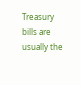Treasury bills are usually the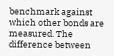benchmark against which other bonds are measured. The difference between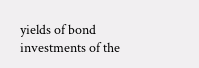yields of bond investments of the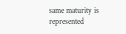same maturity is represented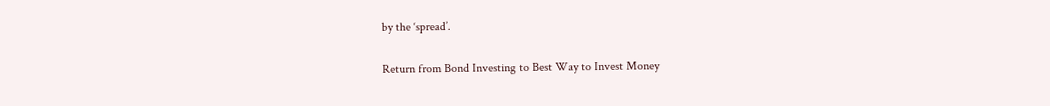by the ‘spread’.

Return from Bond Investing to Best Way to Invest Money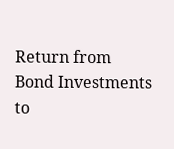Return from Bond Investments to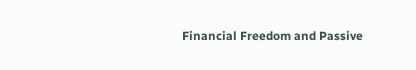Financial Freedom and Passive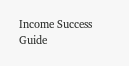Income Success Guide